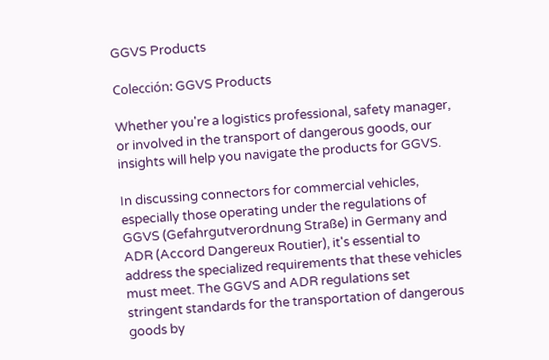GGVS Products

Colección: GGVS Products

Whether you're a logistics professional, safety manager, or involved in the transport of dangerous goods, our insights will help you navigate the products for GGVS.

In discussing connectors for commercial vehicles, especially those operating under the regulations of GGVS (Gefahrgutverordnung Straße) in Germany and ADR (Accord Dangereux Routier), it's essential to address the specialized requirements that these vehicles must meet. The GGVS and ADR regulations set stringent standards for the transportation of dangerous goods by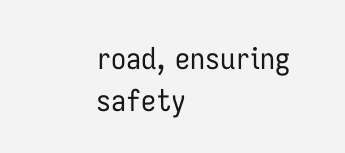road, ensuring safety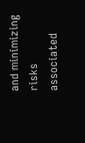and minimizing risks associated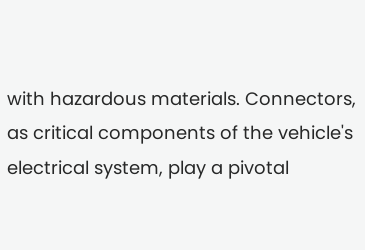with hazardous materials. Connectors, as critical components of the vehicle's electrical system, play a pivotal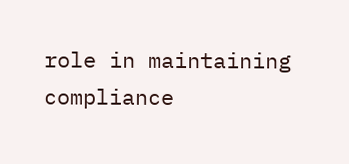role in maintaining compliance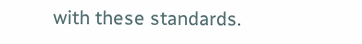with these standards.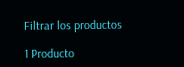Filtrar los productos

1 Producto